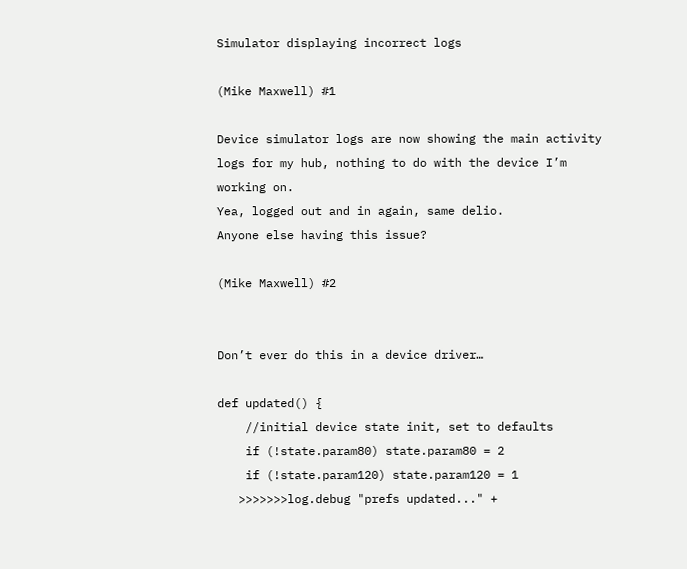Simulator displaying incorrect logs

(Mike Maxwell) #1

Device simulator logs are now showing the main activity logs for my hub, nothing to do with the device I’m working on.
Yea, logged out and in again, same delio.
Anyone else having this issue?

(Mike Maxwell) #2


Don’t ever do this in a device driver…

def updated() {
    //initial device state init, set to defaults
    if (!state.param80) state.param80 = 2
    if (!state.param120) state.param120 = 1
   >>>>>>>log.debug "prefs updated..." +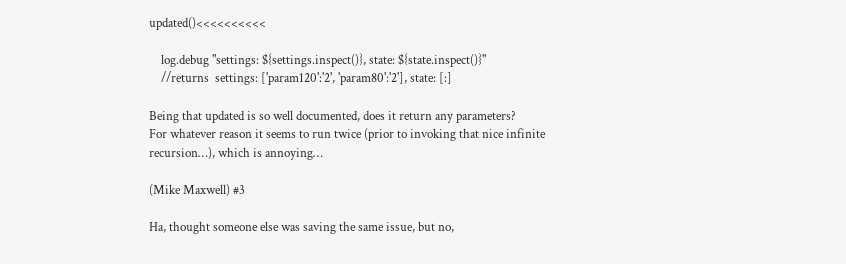updated()<<<<<<<<<<

    log.debug "settings: ${settings.inspect()}, state: ${state.inspect()}"
    //returns  settings: ['param120':'2', 'param80':'2'], state: [:]

Being that updated is so well documented, does it return any parameters?
For whatever reason it seems to run twice (prior to invoking that nice infinite recursion…), which is annoying…

(Mike Maxwell) #3

Ha, thought someone else was saving the same issue, but no,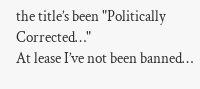the title’s been "Politically Corrected…"
At lease I’ve not been banned…